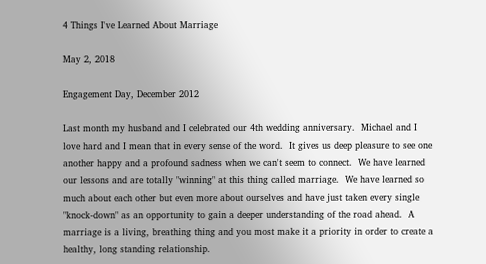4 Things I've Learned About Marriage

May 2, 2018

Engagement Day, December 2012

Last month my husband and I celebrated our 4th wedding anniversary.  Michael and I love hard and I mean that in every sense of the word.  It gives us deep pleasure to see one another happy and a profound sadness when we can't seem to connect.  We have learned our lessons and are totally "winning" at this thing called marriage.  We have learned so much about each other but even more about ourselves and have just taken every single "knock-down" as an opportunity to gain a deeper understanding of the road ahead.  A marriage is a living, breathing thing and you most make it a priority in order to create a healthy, long standing relationship.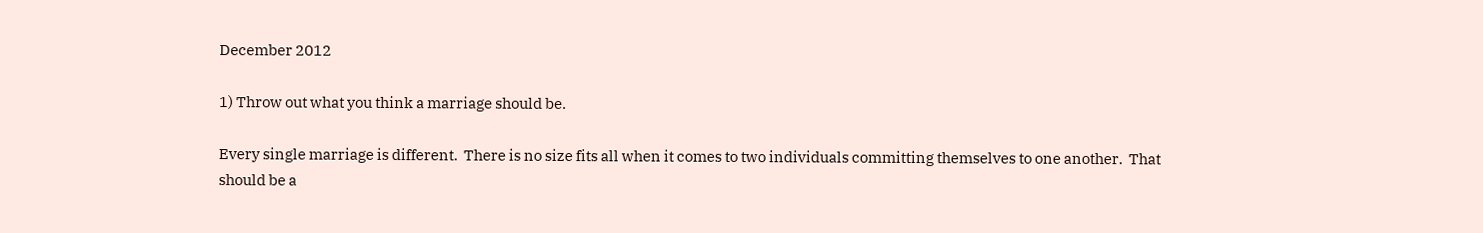December 2012

1) Throw out what you think a marriage should be.

Every single marriage is different.  There is no size fits all when it comes to two individuals committing themselves to one another.  That should be a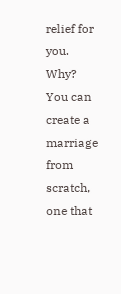relief for you.  Why?  You can create a marriage from scratch, one that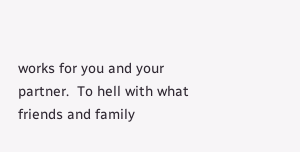works for you and your partner.  To hell with what friends and family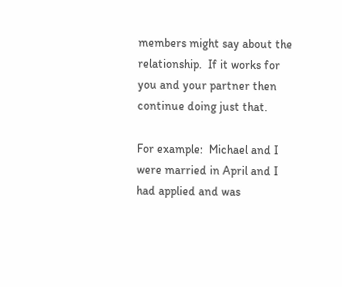members might say about the relationship.  If it works for you and your partner then continue doing just that.

For example:  Michael and I were married in April and I had applied and was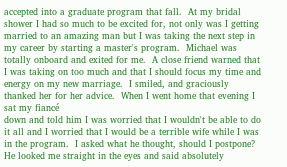accepted into a graduate program that fall.  At my bridal shower I had so much to be excited for, not only was I getting married to an amazing man but I was taking the next step in my career by starting a master's program.  Michael was totally onboard and exited for me.  A close friend warned that I was taking on too much and that I should focus my time and energy on my new marriage.  I smiled, and graciously thanked her for her advice.  When I went home that evening I sat my fiancé
down and told him I was worried that I wouldn't be able to do it all and I worried that I would be a terrible wife while I was in the program.  I asked what he thought, should I postpone?  He looked me straight in the eyes and said absolutely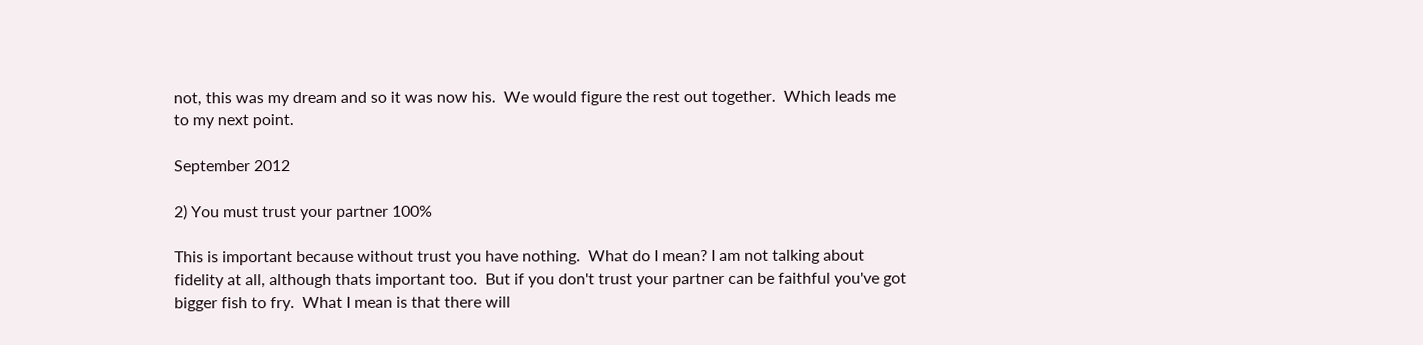not, this was my dream and so it was now his.  We would figure the rest out together.  Which leads me to my next point.

September 2012

2) You must trust your partner 100%

This is important because without trust you have nothing.  What do I mean? I am not talking about fidelity at all, although thats important too.  But if you don't trust your partner can be faithful you've got bigger fish to fry.  What I mean is that there will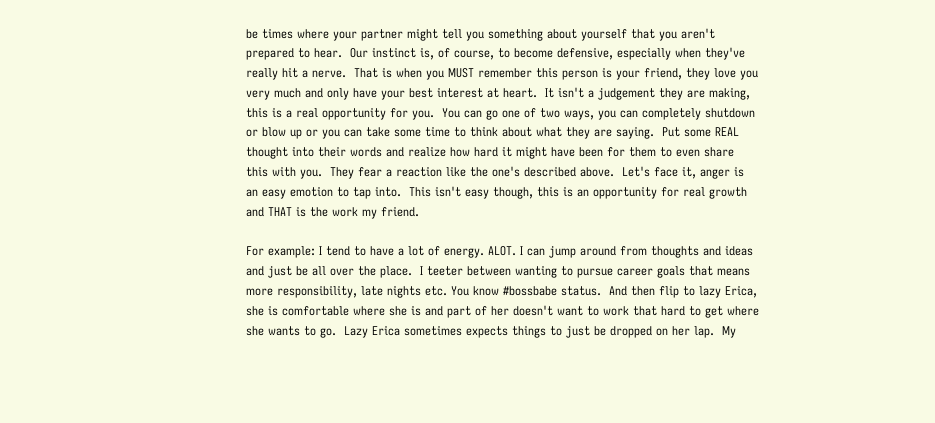be times where your partner might tell you something about yourself that you aren't prepared to hear.  Our instinct is, of course, to become defensive, especially when they've really hit a nerve.  That is when you MUST remember this person is your friend, they love you very much and only have your best interest at heart.  It isn't a judgement they are making, this is a real opportunity for you.  You can go one of two ways, you can completely shutdown or blow up or you can take some time to think about what they are saying.  Put some REAL thought into their words and realize how hard it might have been for them to even share this with you.  They fear a reaction like the one's described above.  Let's face it, anger is an easy emotion to tap into.  This isn't easy though, this is an opportunity for real growth and THAT is the work my friend.

For example: I tend to have a lot of energy. ALOT. I can jump around from thoughts and ideas and just be all over the place.  I teeter between wanting to pursue career goals that means more responsibility, late nights etc. You know #bossbabe status.  And then flip to lazy Erica, she is comfortable where she is and part of her doesn't want to work that hard to get where she wants to go.  Lazy Erica sometimes expects things to just be dropped on her lap.  My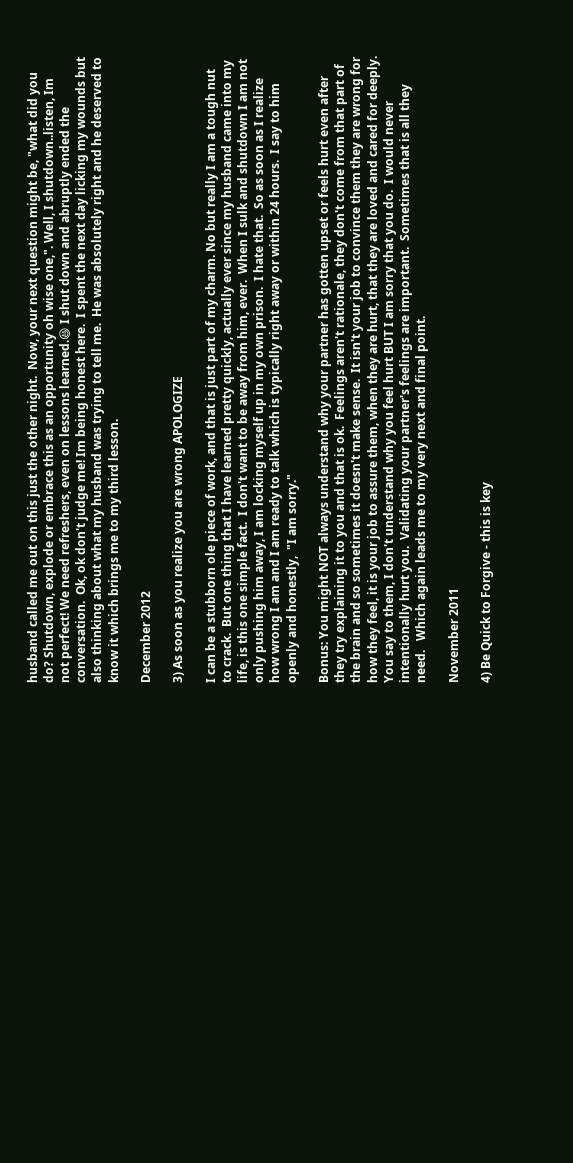husband called me out on this just the other night.  Now, your next question might be, "what did you do? Shutdown, explode or embrace this as an opportunity oh wise one,". Well, I shutdown..listen, Im not perfect! We need refreshers, even on lessons learned.😆 I shut down and abruptly ended the conversation.  Ok, ok don't judge me! Im being honest here.  I spent the next day licking my wounds but also thinking about what my husband was trying to tell me.  He was absolutely right and he deserved to know it which brings me to my third lesson.

December 2012

3) As soon as you realize you are wrong APOLOGIZE

I can be a stubborn ole piece of work, and that is just part of my charm. No but really I am a tough nut to crack.  But one thing that I have learned pretty quickly, actually ever since my husband came into my life, is this one simple fact.  I don't want to be away from him, ever.  When I sulk and shutdown I am not only pushing him away, I am locking myself up in my own prison.  I hate that.  So as soon as I realize how wrong I am and I am ready to talk which is typically right away or within 24 hours.  I say to him openly and honestly,  "I am sorry."

Bonus: You might NOT always understand why your partner has gotten upset or feels hurt even after they try explaining it to you and that is ok.  Feelings aren't rationale, they don't come from that part of the brain and so sometimes it doesn't make sense.  It isn't your job to convince them they are wrong for how they feel, it is your job to assure them, when they are hurt, that they are loved and cared for deeply.   You say to them, I don't understand why you feel hurt BUT I am sorry that you do.  I would never intentionally hurt you.  Validating your partner's feelings are important.  Sometimes that is all they need.   Which again leads me to my very next and final point.

November 2011

4) Be Quick to Forgive - this is key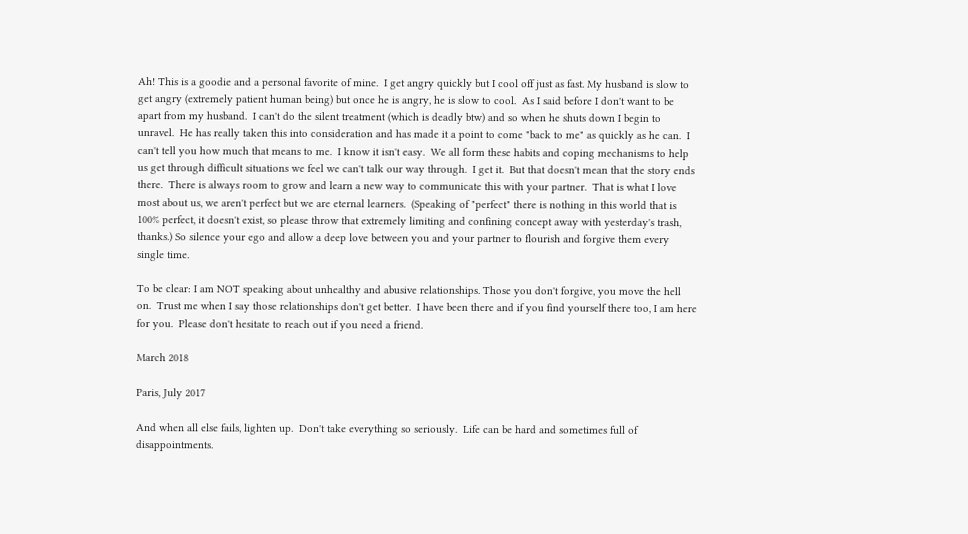Ah! This is a goodie and a personal favorite of mine.  I get angry quickly but I cool off just as fast. My husband is slow to get angry (extremely patient human being) but once he is angry, he is slow to cool.  As I said before I don't want to be apart from my husband.  I can't do the silent treatment (which is deadly btw) and so when he shuts down I begin to unravel.  He has really taken this into consideration and has made it a point to come "back to me" as quickly as he can.  I can't tell you how much that means to me.  I know it isn't easy.  We all form these habits and coping mechanisms to help us get through difficult situations we feel we can't talk our way through.  I get it.  But that doesn't mean that the story ends there.  There is always room to grow and learn a new way to communicate this with your partner.  That is what I love most about us, we aren't perfect but we are eternal learners.  (Speaking of "perfect" there is nothing in this world that is 100% perfect, it doesn't exist, so please throw that extremely limiting and confining concept away with yesterday's trash, thanks.) So silence your ego and allow a deep love between you and your partner to flourish and forgive them every single time.

To be clear: I am NOT speaking about unhealthy and abusive relationships. Those you don't forgive, you move the hell on.  Trust me when I say those relationships don't get better.  I have been there and if you find yourself there too, I am here for you.  Please don't hesitate to reach out if you need a friend.

March 2018

Paris, July 2017

And when all else fails, lighten up.  Don't take everything so seriously.  Life can be hard and sometimes full of disappointments.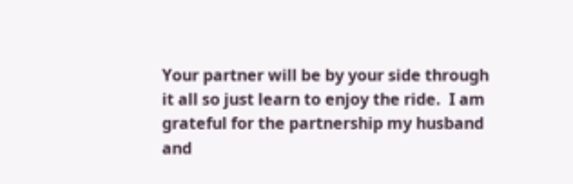Your partner will be by your side through it all so just learn to enjoy the ride.  I am grateful for the partnership my husband and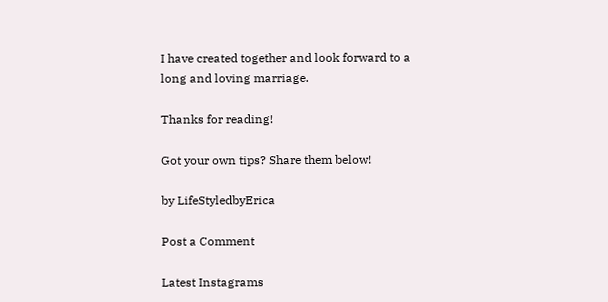I have created together and look forward to a long and loving marriage.

Thanks for reading!

Got your own tips? Share them below!

by LifeStyledbyErica

Post a Comment

Latest Instagrams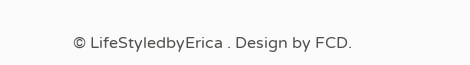© LifeStyledbyErica . Design by FCD.